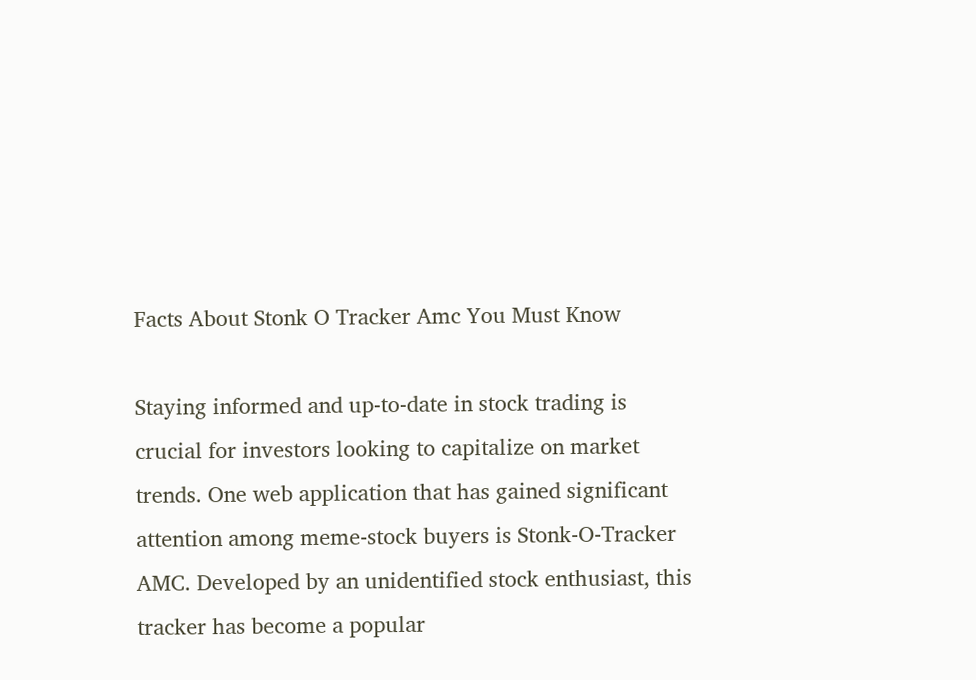Facts About Stonk O Tracker Amc You Must Know

Staying informed and up-to-date in stock trading is crucial for investors looking to capitalize on market trends. One web application that has gained significant attention among meme-stock buyers is Stonk-O-Tracker AMC. Developed by an unidentified stock enthusiast, this tracker has become a popular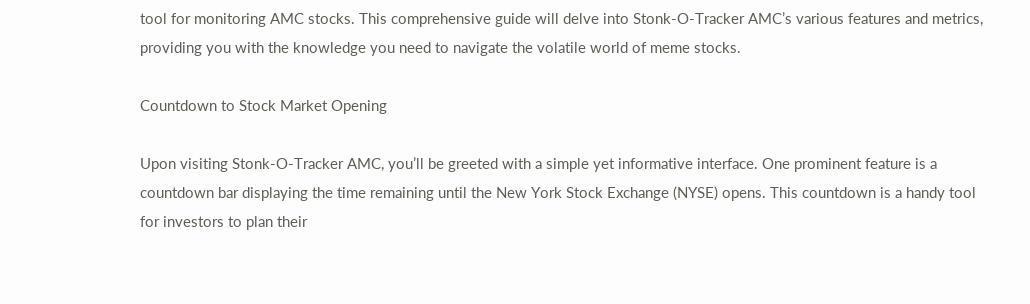tool for monitoring AMC stocks. This comprehensive guide will delve into Stonk-O-Tracker AMC’s various features and metrics, providing you with the knowledge you need to navigate the volatile world of meme stocks.

Countdown to Stock Market Opening

Upon visiting Stonk-O-Tracker AMC, you’ll be greeted with a simple yet informative interface. One prominent feature is a countdown bar displaying the time remaining until the New York Stock Exchange (NYSE) opens. This countdown is a handy tool for investors to plan their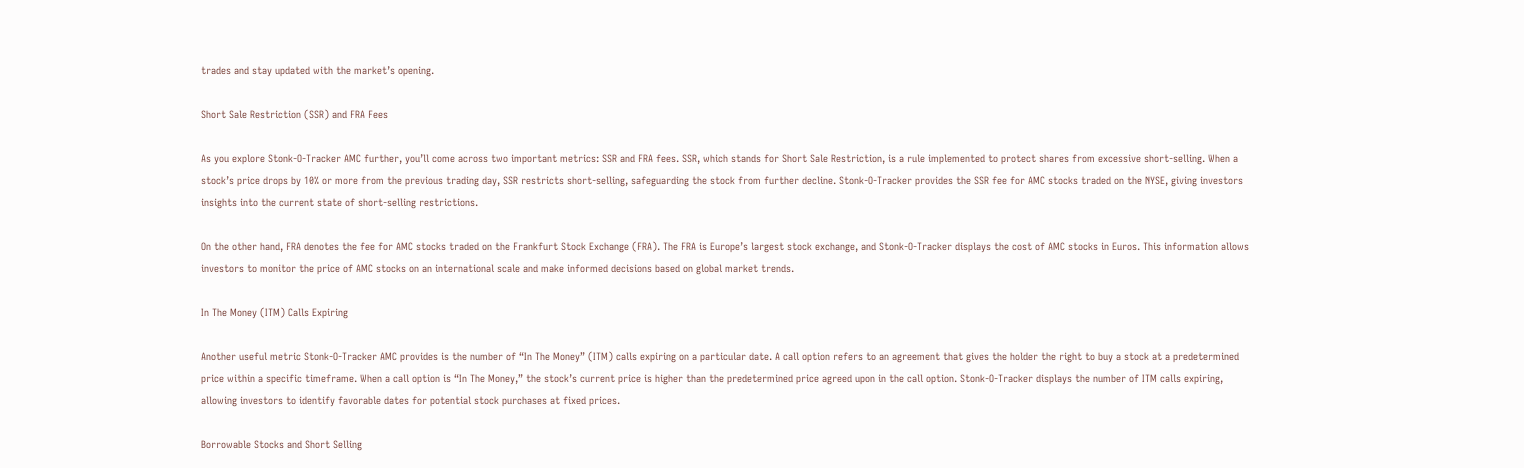trades and stay updated with the market’s opening.

Short Sale Restriction (SSR) and FRA Fees

As you explore Stonk-O-Tracker AMC further, you’ll come across two important metrics: SSR and FRA fees. SSR, which stands for Short Sale Restriction, is a rule implemented to protect shares from excessive short-selling. When a stock’s price drops by 10% or more from the previous trading day, SSR restricts short-selling, safeguarding the stock from further decline. Stonk-O-Tracker provides the SSR fee for AMC stocks traded on the NYSE, giving investors insights into the current state of short-selling restrictions.

On the other hand, FRA denotes the fee for AMC stocks traded on the Frankfurt Stock Exchange (FRA). The FRA is Europe’s largest stock exchange, and Stonk-O-Tracker displays the cost of AMC stocks in Euros. This information allows investors to monitor the price of AMC stocks on an international scale and make informed decisions based on global market trends.

In The Money (ITM) Calls Expiring

Another useful metric Stonk-O-Tracker AMC provides is the number of “In The Money” (ITM) calls expiring on a particular date. A call option refers to an agreement that gives the holder the right to buy a stock at a predetermined price within a specific timeframe. When a call option is “In The Money,” the stock’s current price is higher than the predetermined price agreed upon in the call option. Stonk-O-Tracker displays the number of ITM calls expiring, allowing investors to identify favorable dates for potential stock purchases at fixed prices.

Borrowable Stocks and Short Selling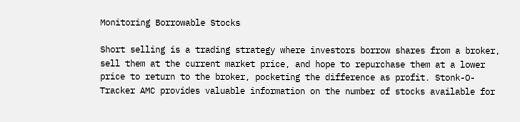Monitoring Borrowable Stocks

Short selling is a trading strategy where investors borrow shares from a broker, sell them at the current market price, and hope to repurchase them at a lower price to return to the broker, pocketing the difference as profit. Stonk-O-Tracker AMC provides valuable information on the number of stocks available for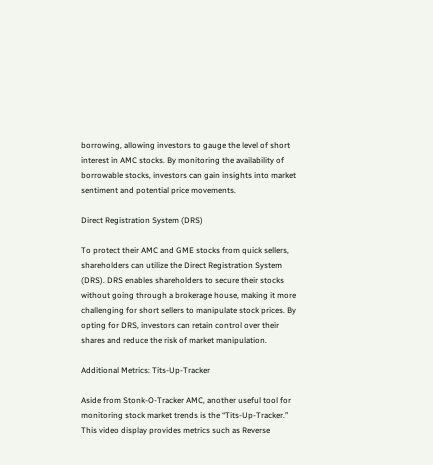borrowing, allowing investors to gauge the level of short interest in AMC stocks. By monitoring the availability of borrowable stocks, investors can gain insights into market sentiment and potential price movements.

Direct Registration System (DRS)

To protect their AMC and GME stocks from quick sellers, shareholders can utilize the Direct Registration System (DRS). DRS enables shareholders to secure their stocks without going through a brokerage house, making it more challenging for short sellers to manipulate stock prices. By opting for DRS, investors can retain control over their shares and reduce the risk of market manipulation.

Additional Metrics: Tits-Up-Tracker

Aside from Stonk-O-Tracker AMC, another useful tool for monitoring stock market trends is the “Tits-Up-Tracker.” This video display provides metrics such as Reverse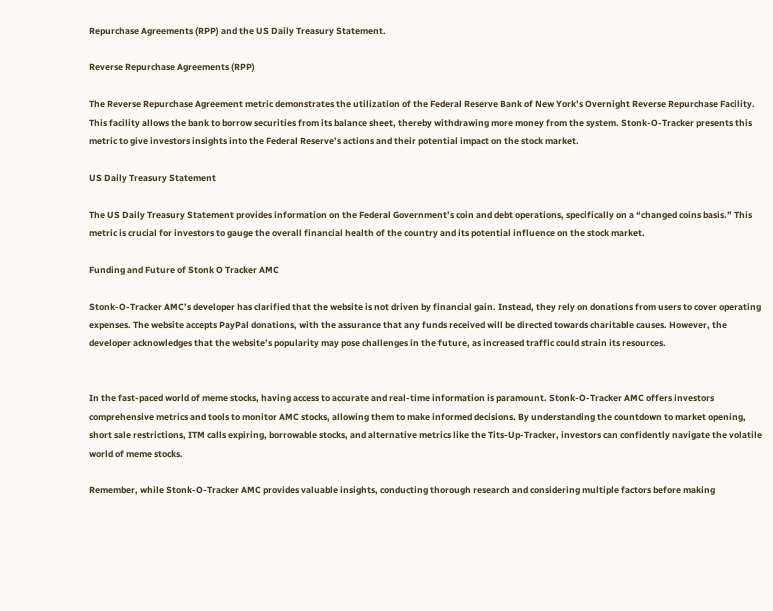Repurchase Agreements (RPP) and the US Daily Treasury Statement.

Reverse Repurchase Agreements (RPP)

The Reverse Repurchase Agreement metric demonstrates the utilization of the Federal Reserve Bank of New York’s Overnight Reverse Repurchase Facility. This facility allows the bank to borrow securities from its balance sheet, thereby withdrawing more money from the system. Stonk-O-Tracker presents this metric to give investors insights into the Federal Reserve’s actions and their potential impact on the stock market.

US Daily Treasury Statement

The US Daily Treasury Statement provides information on the Federal Government’s coin and debt operations, specifically on a “changed coins basis.” This metric is crucial for investors to gauge the overall financial health of the country and its potential influence on the stock market.

Funding and Future of Stonk O Tracker AMC

Stonk-O-Tracker AMC’s developer has clarified that the website is not driven by financial gain. Instead, they rely on donations from users to cover operating expenses. The website accepts PayPal donations, with the assurance that any funds received will be directed towards charitable causes. However, the developer acknowledges that the website’s popularity may pose challenges in the future, as increased traffic could strain its resources.


In the fast-paced world of meme stocks, having access to accurate and real-time information is paramount. Stonk-O-Tracker AMC offers investors comprehensive metrics and tools to monitor AMC stocks, allowing them to make informed decisions. By understanding the countdown to market opening, short sale restrictions, ITM calls expiring, borrowable stocks, and alternative metrics like the Tits-Up-Tracker, investors can confidently navigate the volatile world of meme stocks.

Remember, while Stonk-O-Tracker AMC provides valuable insights, conducting thorough research and considering multiple factors before making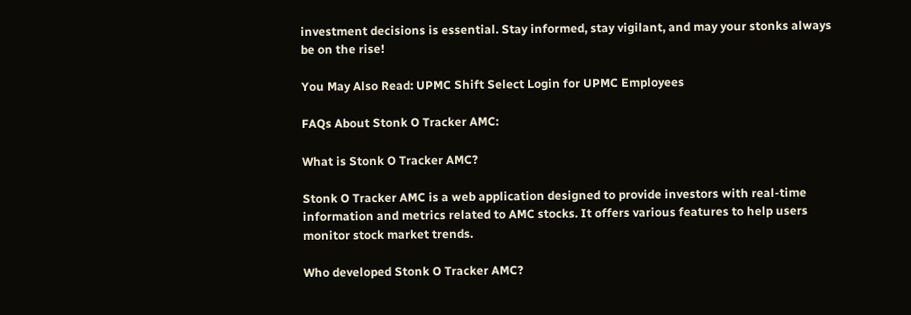investment decisions is essential. Stay informed, stay vigilant, and may your stonks always be on the rise!

You May Also Read: UPMC Shift Select Login for UPMC Employees

FAQs About Stonk O Tracker AMC:

What is Stonk O Tracker AMC?

Stonk O Tracker AMC is a web application designed to provide investors with real-time information and metrics related to AMC stocks. It offers various features to help users monitor stock market trends.

Who developed Stonk O Tracker AMC?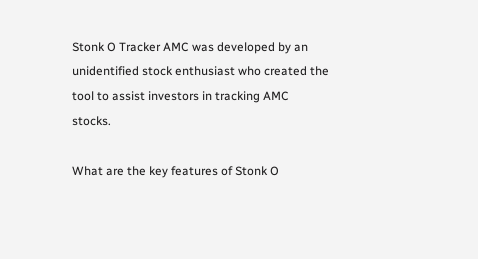Stonk O Tracker AMC was developed by an unidentified stock enthusiast who created the tool to assist investors in tracking AMC stocks.

What are the key features of Stonk O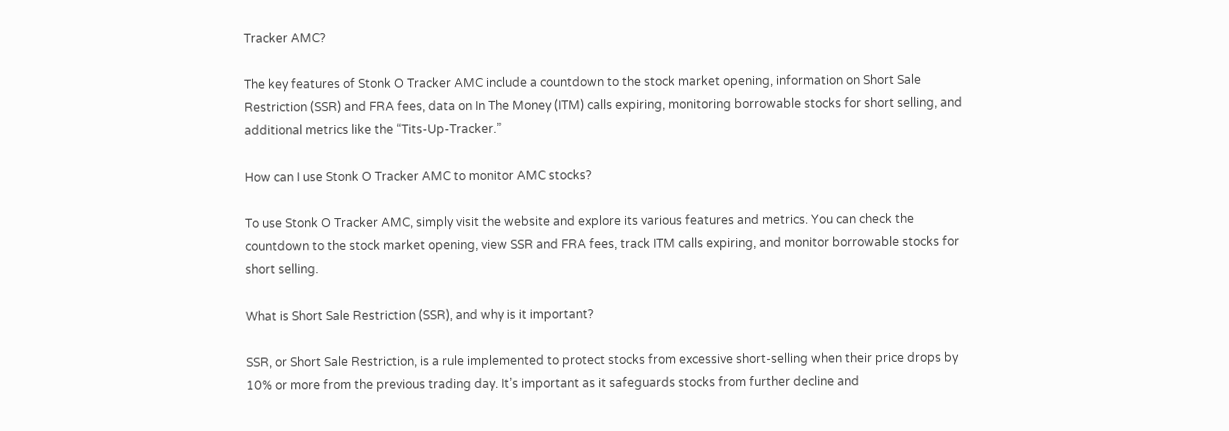Tracker AMC?

The key features of Stonk O Tracker AMC include a countdown to the stock market opening, information on Short Sale Restriction (SSR) and FRA fees, data on In The Money (ITM) calls expiring, monitoring borrowable stocks for short selling, and additional metrics like the “Tits-Up-Tracker.”

How can I use Stonk O Tracker AMC to monitor AMC stocks?

To use Stonk O Tracker AMC, simply visit the website and explore its various features and metrics. You can check the countdown to the stock market opening, view SSR and FRA fees, track ITM calls expiring, and monitor borrowable stocks for short selling.

What is Short Sale Restriction (SSR), and why is it important?

SSR, or Short Sale Restriction, is a rule implemented to protect stocks from excessive short-selling when their price drops by 10% or more from the previous trading day. It’s important as it safeguards stocks from further decline and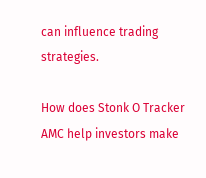can influence trading strategies.

How does Stonk O Tracker AMC help investors make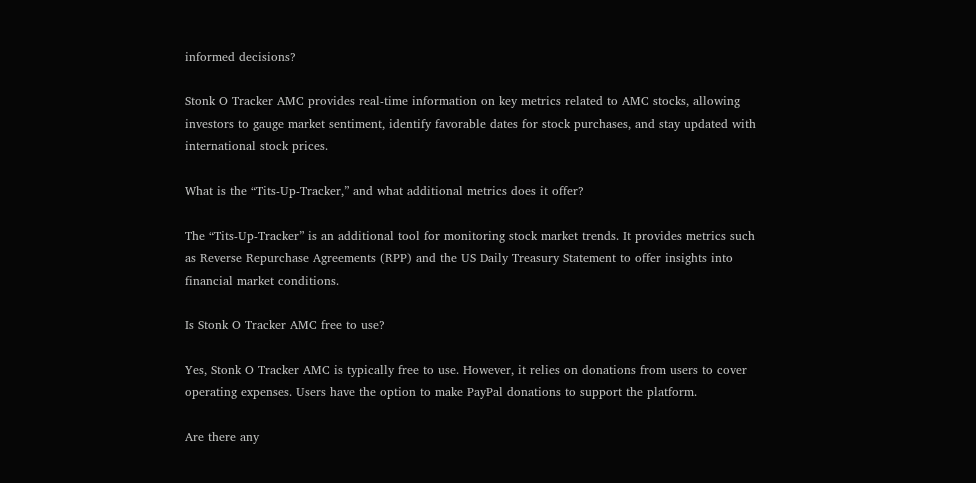informed decisions?

Stonk O Tracker AMC provides real-time information on key metrics related to AMC stocks, allowing investors to gauge market sentiment, identify favorable dates for stock purchases, and stay updated with international stock prices.

What is the “Tits-Up-Tracker,” and what additional metrics does it offer?

The “Tits-Up-Tracker” is an additional tool for monitoring stock market trends. It provides metrics such as Reverse Repurchase Agreements (RPP) and the US Daily Treasury Statement to offer insights into financial market conditions.

Is Stonk O Tracker AMC free to use?

Yes, Stonk O Tracker AMC is typically free to use. However, it relies on donations from users to cover operating expenses. Users have the option to make PayPal donations to support the platform.

Are there any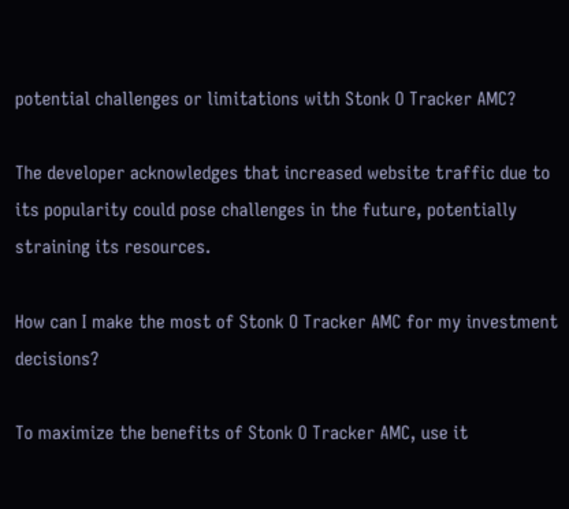potential challenges or limitations with Stonk O Tracker AMC?

The developer acknowledges that increased website traffic due to its popularity could pose challenges in the future, potentially straining its resources.

How can I make the most of Stonk O Tracker AMC for my investment decisions?

To maximize the benefits of Stonk O Tracker AMC, use it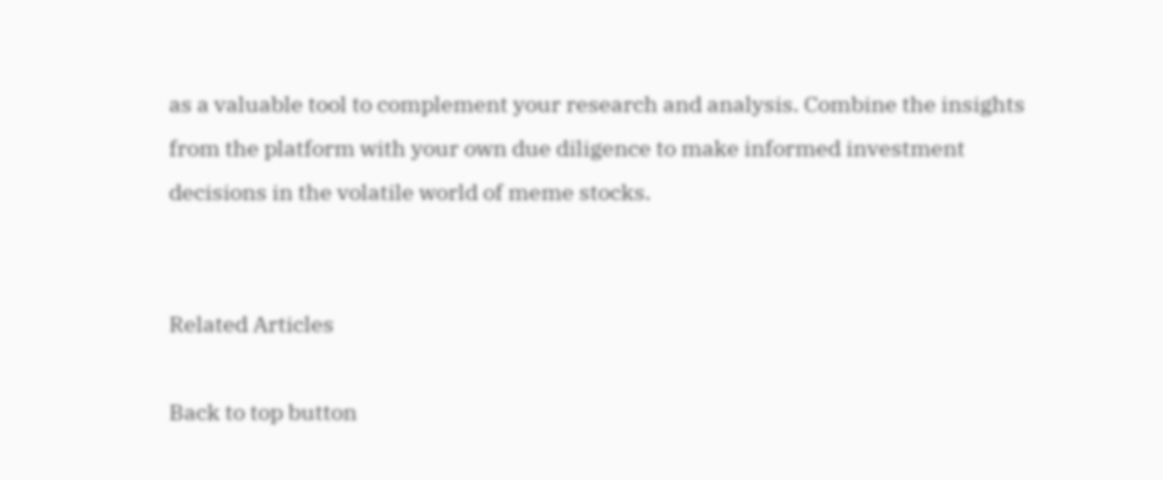as a valuable tool to complement your research and analysis. Combine the insights from the platform with your own due diligence to make informed investment decisions in the volatile world of meme stocks.


Related Articles

Back to top button